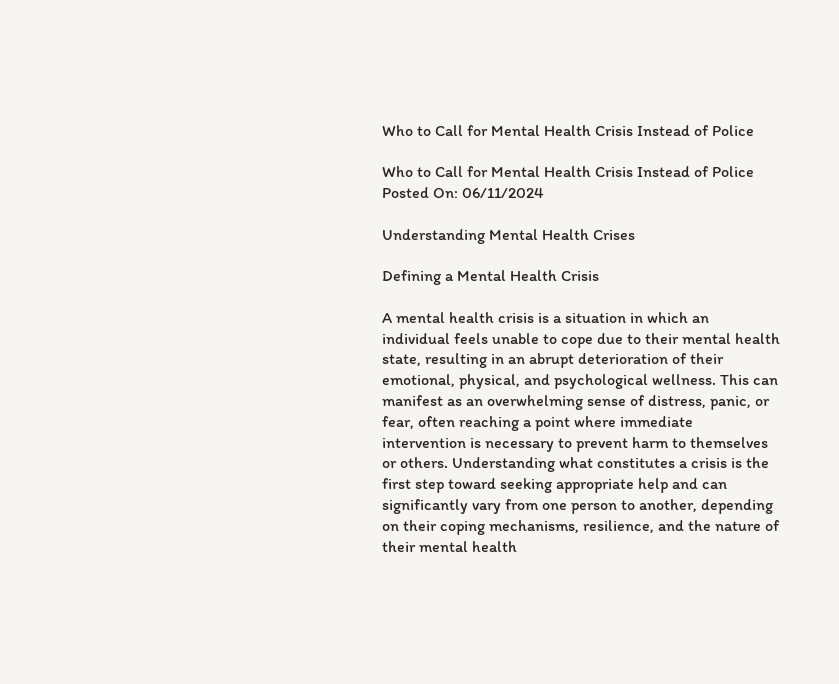Who to Call for Mental Health Crisis Instead of Police

Who to Call for Mental Health Crisis Instead of Police Posted On: 06/11/2024

Understanding Mental Health Crises

Defining a Mental Health Crisis

A mental health crisis is a situation in which an individual feels unable to cope due to their mental health state, resulting in an abrupt deterioration of their emotional, physical, and psychological wellness. This can manifest as an overwhelming sense of distress, panic, or fear, often reaching a point where immediate intervention is necessary to prevent harm to themselves or others. Understanding what constitutes a crisis is the first step toward seeking appropriate help and can significantly vary from one person to another, depending on their coping mechanisms, resilience, and the nature of their mental health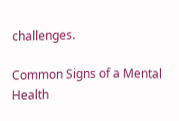challenges.

Common Signs of a Mental Health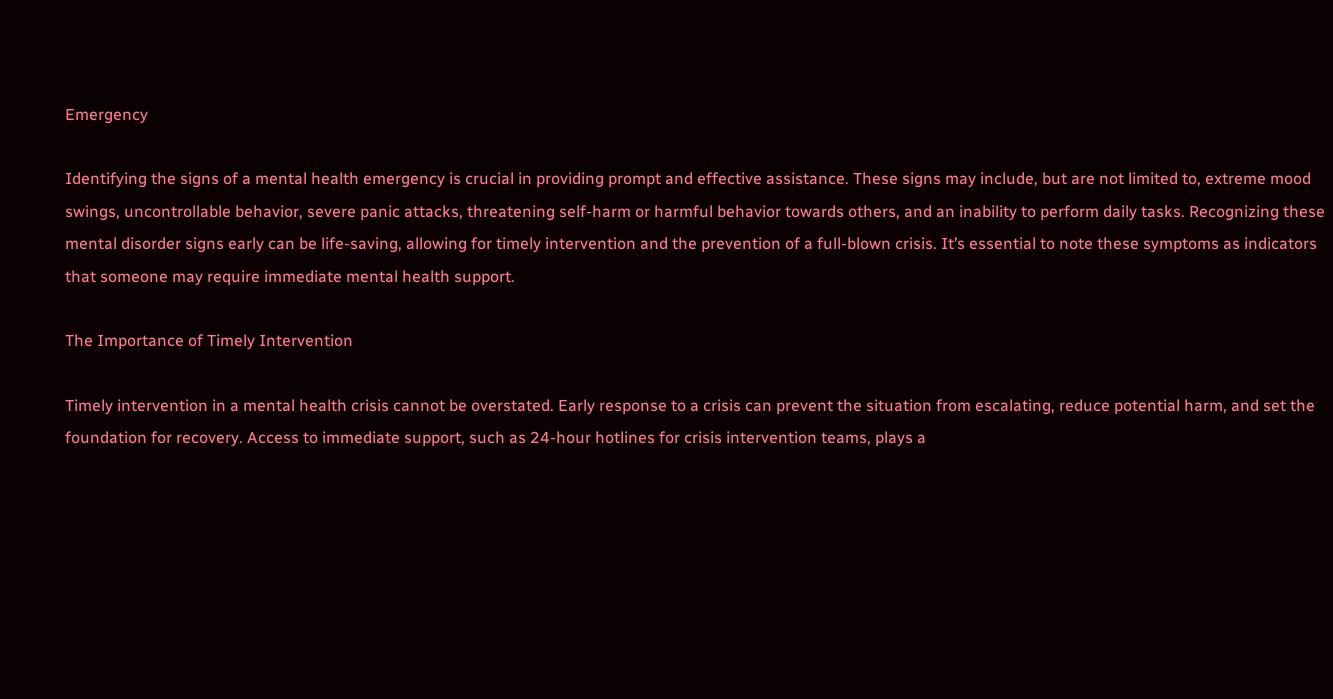Emergency

Identifying the signs of a mental health emergency is crucial in providing prompt and effective assistance. These signs may include, but are not limited to, extreme mood swings, uncontrollable behavior, severe panic attacks, threatening self-harm or harmful behavior towards others, and an inability to perform daily tasks. Recognizing these mental disorder signs early can be life-saving, allowing for timely intervention and the prevention of a full-blown crisis. It’s essential to note these symptoms as indicators that someone may require immediate mental health support.

The Importance of Timely Intervention

Timely intervention in a mental health crisis cannot be overstated. Early response to a crisis can prevent the situation from escalating, reduce potential harm, and set the foundation for recovery. Access to immediate support, such as 24-hour hotlines for crisis intervention teams, plays a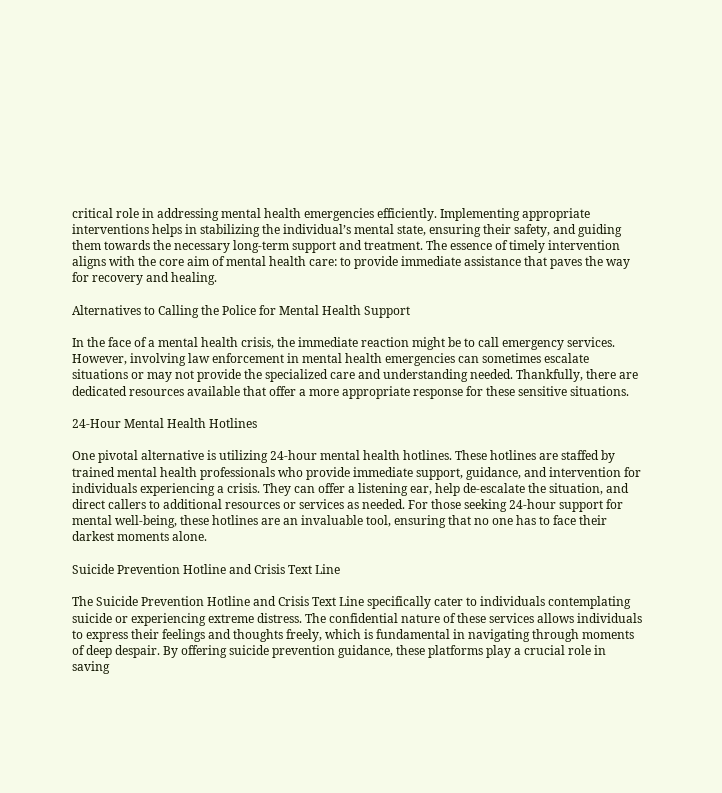critical role in addressing mental health emergencies efficiently. Implementing appropriate interventions helps in stabilizing the individual’s mental state, ensuring their safety, and guiding them towards the necessary long-term support and treatment. The essence of timely intervention aligns with the core aim of mental health care: to provide immediate assistance that paves the way for recovery and healing.

Alternatives to Calling the Police for Mental Health Support

In the face of a mental health crisis, the immediate reaction might be to call emergency services. However, involving law enforcement in mental health emergencies can sometimes escalate situations or may not provide the specialized care and understanding needed. Thankfully, there are dedicated resources available that offer a more appropriate response for these sensitive situations.

24-Hour Mental Health Hotlines

One pivotal alternative is utilizing 24-hour mental health hotlines. These hotlines are staffed by trained mental health professionals who provide immediate support, guidance, and intervention for individuals experiencing a crisis. They can offer a listening ear, help de-escalate the situation, and direct callers to additional resources or services as needed. For those seeking 24-hour support for mental well-being, these hotlines are an invaluable tool, ensuring that no one has to face their darkest moments alone.

Suicide Prevention Hotline and Crisis Text Line

The Suicide Prevention Hotline and Crisis Text Line specifically cater to individuals contemplating suicide or experiencing extreme distress. The confidential nature of these services allows individuals to express their feelings and thoughts freely, which is fundamental in navigating through moments of deep despair. By offering suicide prevention guidance, these platforms play a crucial role in saving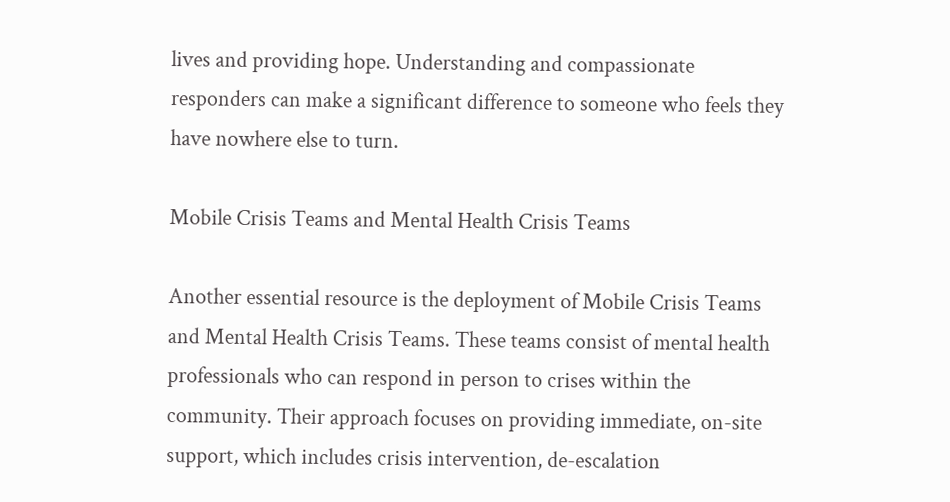lives and providing hope. Understanding and compassionate responders can make a significant difference to someone who feels they have nowhere else to turn.

Mobile Crisis Teams and Mental Health Crisis Teams

Another essential resource is the deployment of Mobile Crisis Teams and Mental Health Crisis Teams. These teams consist of mental health professionals who can respond in person to crises within the community. Their approach focuses on providing immediate, on-site support, which includes crisis intervention, de-escalation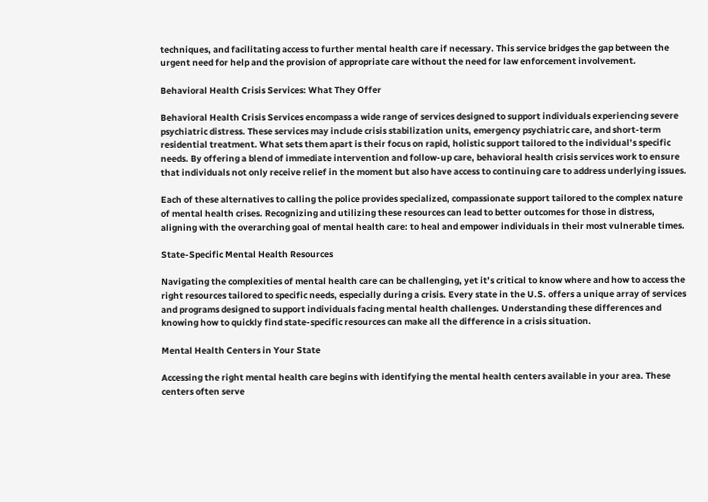techniques, and facilitating access to further mental health care if necessary. This service bridges the gap between the urgent need for help and the provision of appropriate care without the need for law enforcement involvement.

Behavioral Health Crisis Services: What They Offer

Behavioral Health Crisis Services encompass a wide range of services designed to support individuals experiencing severe psychiatric distress. These services may include crisis stabilization units, emergency psychiatric care, and short-term residential treatment. What sets them apart is their focus on rapid, holistic support tailored to the individual’s specific needs. By offering a blend of immediate intervention and follow-up care, behavioral health crisis services work to ensure that individuals not only receive relief in the moment but also have access to continuing care to address underlying issues.

Each of these alternatives to calling the police provides specialized, compassionate support tailored to the complex nature of mental health crises. Recognizing and utilizing these resources can lead to better outcomes for those in distress, aligning with the overarching goal of mental health care: to heal and empower individuals in their most vulnerable times.

State-Specific Mental Health Resources

Navigating the complexities of mental health care can be challenging, yet it’s critical to know where and how to access the right resources tailored to specific needs, especially during a crisis. Every state in the U.S. offers a unique array of services and programs designed to support individuals facing mental health challenges. Understanding these differences and knowing how to quickly find state-specific resources can make all the difference in a crisis situation.

Mental Health Centers in Your State

Accessing the right mental health care begins with identifying the mental health centers available in your area. These centers often serve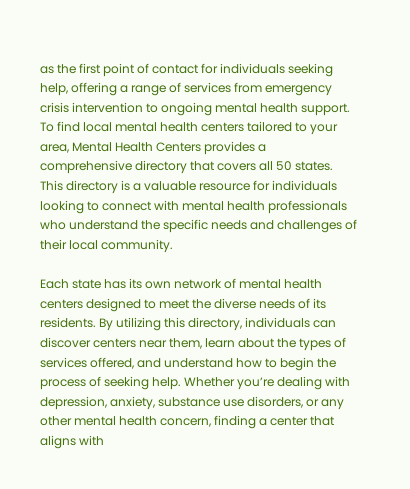as the first point of contact for individuals seeking help, offering a range of services from emergency crisis intervention to ongoing mental health support. To find local mental health centers tailored to your area, Mental Health Centers provides a comprehensive directory that covers all 50 states. This directory is a valuable resource for individuals looking to connect with mental health professionals who understand the specific needs and challenges of their local community.

Each state has its own network of mental health centers designed to meet the diverse needs of its residents. By utilizing this directory, individuals can discover centers near them, learn about the types of services offered, and understand how to begin the process of seeking help. Whether you’re dealing with depression, anxiety, substance use disorders, or any other mental health concern, finding a center that aligns with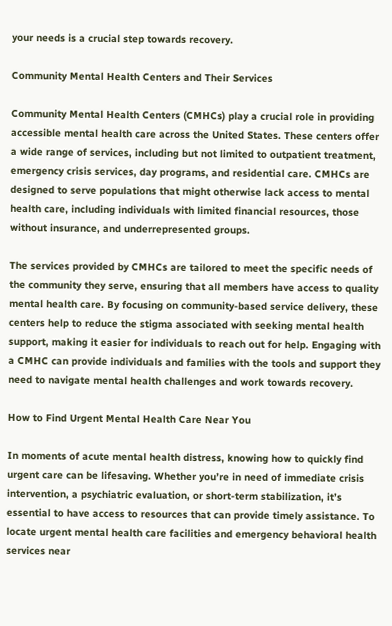your needs is a crucial step towards recovery.

Community Mental Health Centers and Their Services

Community Mental Health Centers (CMHCs) play a crucial role in providing accessible mental health care across the United States. These centers offer a wide range of services, including but not limited to outpatient treatment, emergency crisis services, day programs, and residential care. CMHCs are designed to serve populations that might otherwise lack access to mental health care, including individuals with limited financial resources, those without insurance, and underrepresented groups.

The services provided by CMHCs are tailored to meet the specific needs of the community they serve, ensuring that all members have access to quality mental health care. By focusing on community-based service delivery, these centers help to reduce the stigma associated with seeking mental health support, making it easier for individuals to reach out for help. Engaging with a CMHC can provide individuals and families with the tools and support they need to navigate mental health challenges and work towards recovery.

How to Find Urgent Mental Health Care Near You

In moments of acute mental health distress, knowing how to quickly find urgent care can be lifesaving. Whether you’re in need of immediate crisis intervention, a psychiatric evaluation, or short-term stabilization, it’s essential to have access to resources that can provide timely assistance. To locate urgent mental health care facilities and emergency behavioral health services near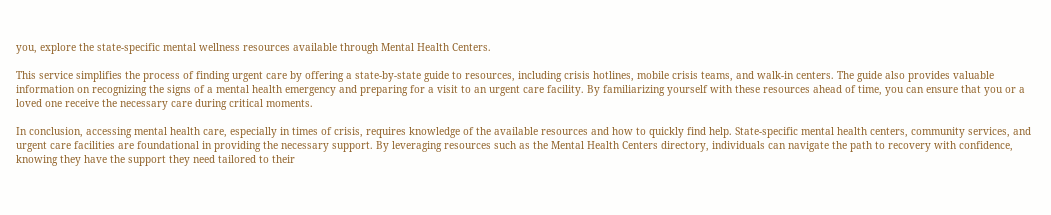you, explore the state-specific mental wellness resources available through Mental Health Centers.

This service simplifies the process of finding urgent care by offering a state-by-state guide to resources, including crisis hotlines, mobile crisis teams, and walk-in centers. The guide also provides valuable information on recognizing the signs of a mental health emergency and preparing for a visit to an urgent care facility. By familiarizing yourself with these resources ahead of time, you can ensure that you or a loved one receive the necessary care during critical moments.

In conclusion, accessing mental health care, especially in times of crisis, requires knowledge of the available resources and how to quickly find help. State-specific mental health centers, community services, and urgent care facilities are foundational in providing the necessary support. By leveraging resources such as the Mental Health Centers directory, individuals can navigate the path to recovery with confidence, knowing they have the support they need tailored to their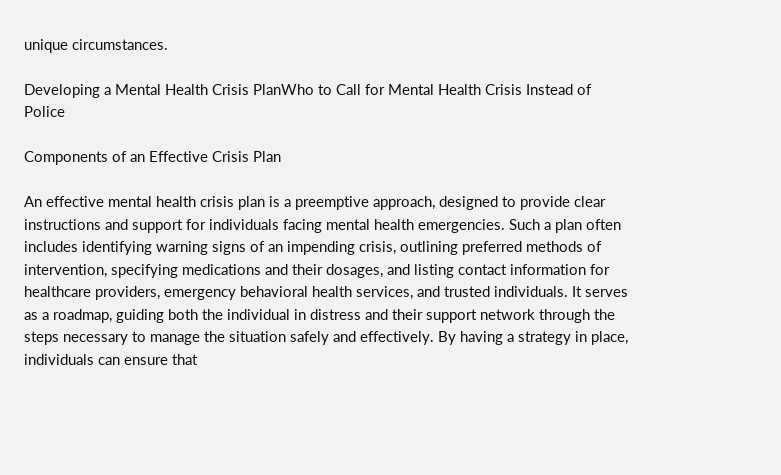unique circumstances.

Developing a Mental Health Crisis PlanWho to Call for Mental Health Crisis Instead of Police

Components of an Effective Crisis Plan

An effective mental health crisis plan is a preemptive approach, designed to provide clear instructions and support for individuals facing mental health emergencies. Such a plan often includes identifying warning signs of an impending crisis, outlining preferred methods of intervention, specifying medications and their dosages, and listing contact information for healthcare providers, emergency behavioral health services, and trusted individuals. It serves as a roadmap, guiding both the individual in distress and their support network through the steps necessary to manage the situation safely and effectively. By having a strategy in place, individuals can ensure that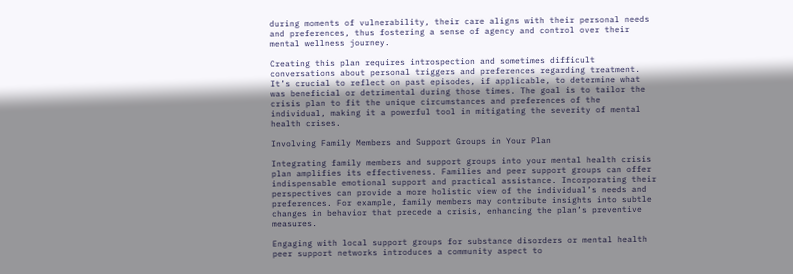during moments of vulnerability, their care aligns with their personal needs and preferences, thus fostering a sense of agency and control over their mental wellness journey.

Creating this plan requires introspection and sometimes difficult conversations about personal triggers and preferences regarding treatment. It’s crucial to reflect on past episodes, if applicable, to determine what was beneficial or detrimental during those times. The goal is to tailor the crisis plan to fit the unique circumstances and preferences of the individual, making it a powerful tool in mitigating the severity of mental health crises.

Involving Family Members and Support Groups in Your Plan

Integrating family members and support groups into your mental health crisis plan amplifies its effectiveness. Families and peer support groups can offer indispensable emotional support and practical assistance. Incorporating their perspectives can provide a more holistic view of the individual’s needs and preferences. For example, family members may contribute insights into subtle changes in behavior that precede a crisis, enhancing the plan’s preventive measures.

Engaging with local support groups for substance disorders or mental health peer support networks introduces a community aspect to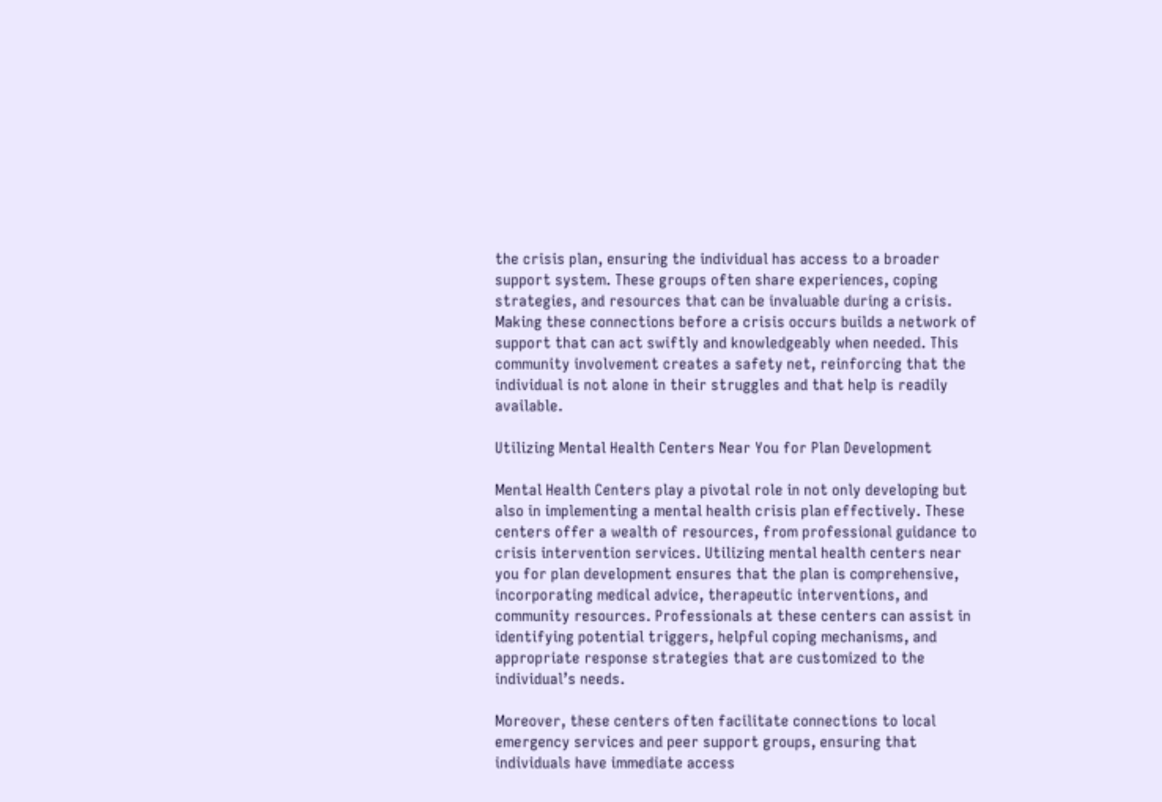the crisis plan, ensuring the individual has access to a broader support system. These groups often share experiences, coping strategies, and resources that can be invaluable during a crisis. Making these connections before a crisis occurs builds a network of support that can act swiftly and knowledgeably when needed. This community involvement creates a safety net, reinforcing that the individual is not alone in their struggles and that help is readily available.

Utilizing Mental Health Centers Near You for Plan Development

Mental Health Centers play a pivotal role in not only developing but also in implementing a mental health crisis plan effectively. These centers offer a wealth of resources, from professional guidance to crisis intervention services. Utilizing mental health centers near you for plan development ensures that the plan is comprehensive, incorporating medical advice, therapeutic interventions, and community resources. Professionals at these centers can assist in identifying potential triggers, helpful coping mechanisms, and appropriate response strategies that are customized to the individual’s needs.

Moreover, these centers often facilitate connections to local emergency services and peer support groups, ensuring that individuals have immediate access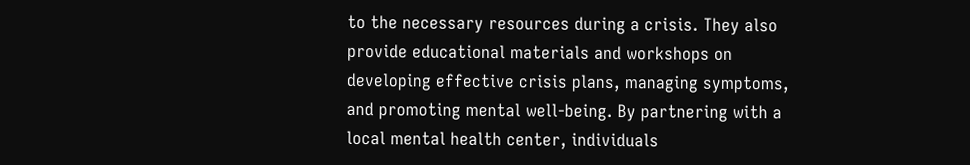to the necessary resources during a crisis. They also provide educational materials and workshops on developing effective crisis plans, managing symptoms, and promoting mental well-being. By partnering with a local mental health center, individuals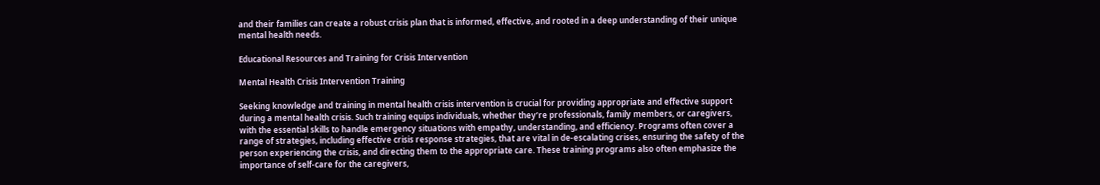and their families can create a robust crisis plan that is informed, effective, and rooted in a deep understanding of their unique mental health needs.

Educational Resources and Training for Crisis Intervention

Mental Health Crisis Intervention Training

Seeking knowledge and training in mental health crisis intervention is crucial for providing appropriate and effective support during a mental health crisis. Such training equips individuals, whether they’re professionals, family members, or caregivers, with the essential skills to handle emergency situations with empathy, understanding, and efficiency. Programs often cover a range of strategies, including effective crisis response strategies, that are vital in de-escalating crises, ensuring the safety of the person experiencing the crisis, and directing them to the appropriate care. These training programs also often emphasize the importance of self-care for the caregivers,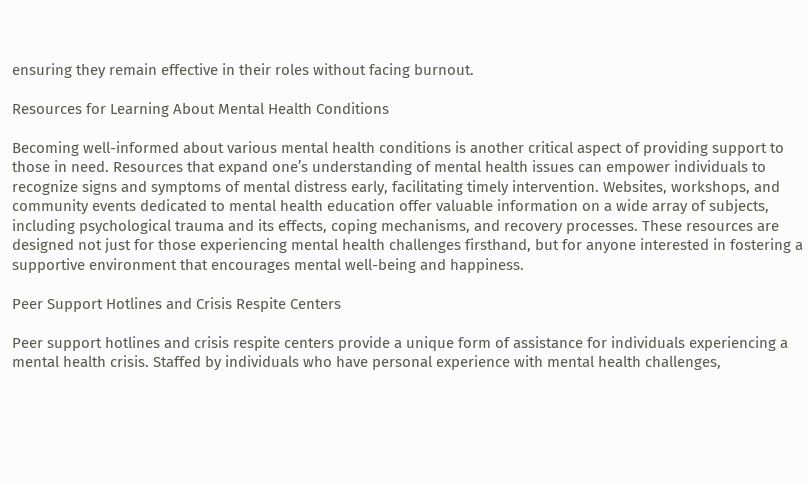ensuring they remain effective in their roles without facing burnout.

Resources for Learning About Mental Health Conditions

Becoming well-informed about various mental health conditions is another critical aspect of providing support to those in need. Resources that expand one’s understanding of mental health issues can empower individuals to recognize signs and symptoms of mental distress early, facilitating timely intervention. Websites, workshops, and community events dedicated to mental health education offer valuable information on a wide array of subjects, including psychological trauma and its effects, coping mechanisms, and recovery processes. These resources are designed not just for those experiencing mental health challenges firsthand, but for anyone interested in fostering a supportive environment that encourages mental well-being and happiness.

Peer Support Hotlines and Crisis Respite Centers

Peer support hotlines and crisis respite centers provide a unique form of assistance for individuals experiencing a mental health crisis. Staffed by individuals who have personal experience with mental health challenges,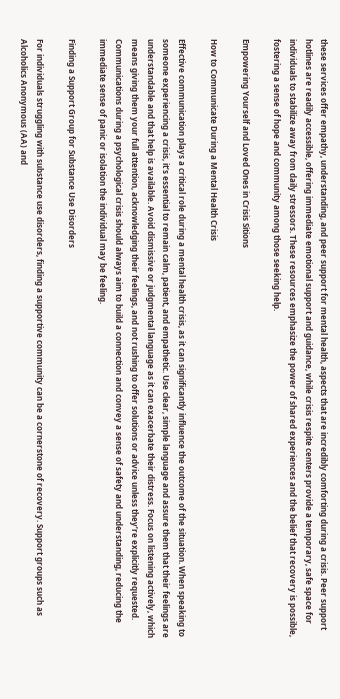these services offer empathy, understanding, and peer support for mental health, aspects that are incredibly comforting during a crisis. Peer support hotlines are readily accessible, offering immediate emotional support and guidance, while crisis respite centers provide a temporary, safe space for individuals to stabilize away from daily stressors. These resources emphasize the power of shared experiences and the belief that recovery is possible, fostering a sense of hope and community among those seeking help.

Empowering Yourself and Loved Ones in Crisis Sitions

How to Communicate During a Mental Health Crisis

Effective communication plays a critical role during a mental health crisis, as it can significantly influence the outcome of the situation. When speaking to someone experiencing a crisis, it’s essential to remain calm, patient, and empathetic. Use clear, simple language and assure them that their feelings are understandable and that help is available. Avoid dismissive or judgmental language as it can exacerbate their distress. Focus on listening actively, which means giving them your full attention, acknowledging their feelings, and not rushing to offer solutions or advice unless they’re explicitly requested. Communications during a psychological crisis should always aim to build a connection and convey a sense of safety and understanding, reducing the immediate sense of panic or isolation the individual may be feeling.

Finding a Support Group for Substance Use Disorders

For individuals struggling with substance use disorders, finding a supportive community can be a cornerstone of recovery. Support groups such as Alcoholics Anonymous (AA) and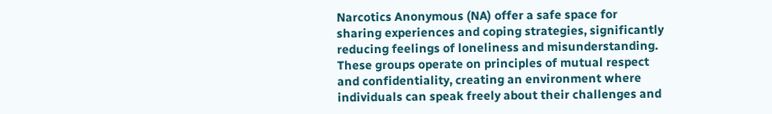Narcotics Anonymous (NA) offer a safe space for sharing experiences and coping strategies, significantly reducing feelings of loneliness and misunderstanding. These groups operate on principles of mutual respect and confidentiality, creating an environment where individuals can speak freely about their challenges and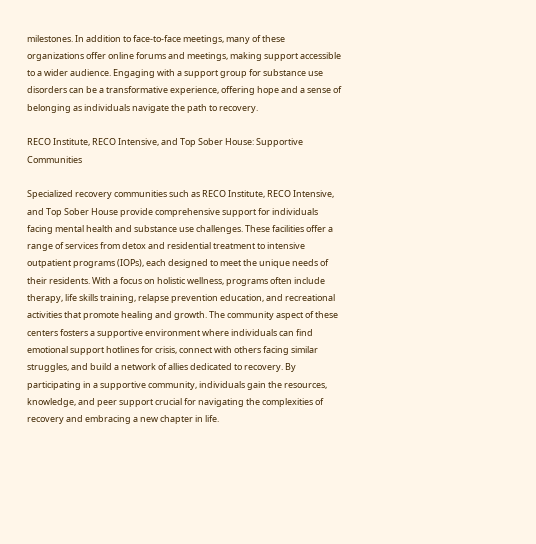milestones. In addition to face-to-face meetings, many of these organizations offer online forums and meetings, making support accessible to a wider audience. Engaging with a support group for substance use disorders can be a transformative experience, offering hope and a sense of belonging as individuals navigate the path to recovery.

RECO Institute, RECO Intensive, and Top Sober House: Supportive Communities

Specialized recovery communities such as RECO Institute, RECO Intensive, and Top Sober House provide comprehensive support for individuals facing mental health and substance use challenges. These facilities offer a range of services from detox and residential treatment to intensive outpatient programs (IOPs), each designed to meet the unique needs of their residents. With a focus on holistic wellness, programs often include therapy, life skills training, relapse prevention education, and recreational activities that promote healing and growth. The community aspect of these centers fosters a supportive environment where individuals can find emotional support hotlines for crisis, connect with others facing similar struggles, and build a network of allies dedicated to recovery. By participating in a supportive community, individuals gain the resources, knowledge, and peer support crucial for navigating the complexities of recovery and embracing a new chapter in life.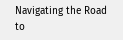Navigating the Road to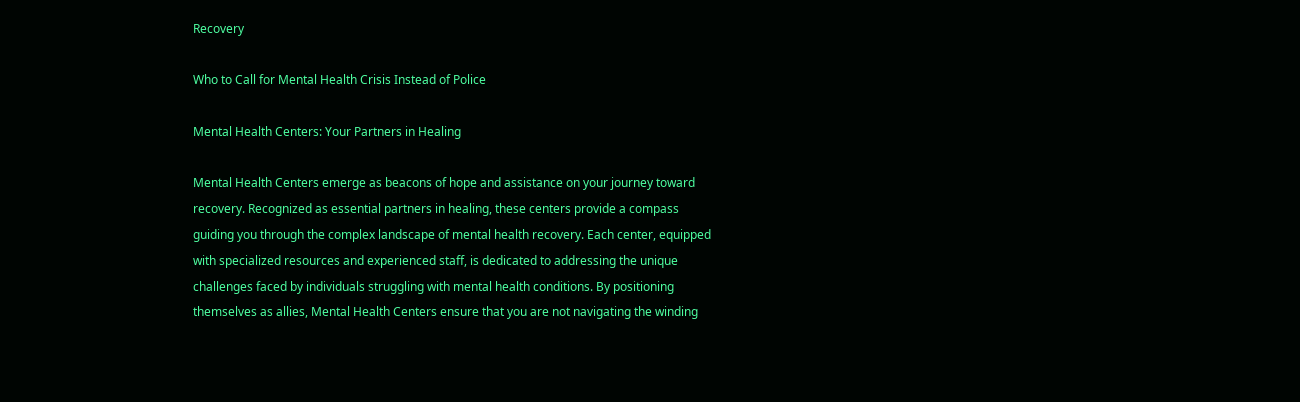Recovery

Who to Call for Mental Health Crisis Instead of Police

Mental Health Centers: Your Partners in Healing

Mental Health Centers emerge as beacons of hope and assistance on your journey toward recovery. Recognized as essential partners in healing, these centers provide a compass guiding you through the complex landscape of mental health recovery. Each center, equipped with specialized resources and experienced staff, is dedicated to addressing the unique challenges faced by individuals struggling with mental health conditions. By positioning themselves as allies, Mental Health Centers ensure that you are not navigating the winding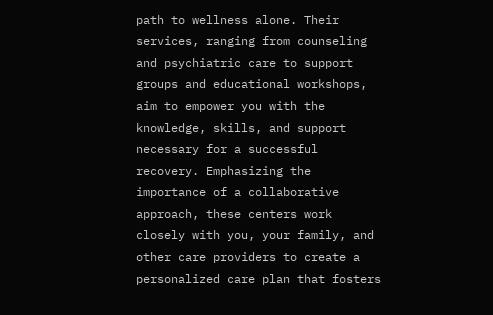path to wellness alone. Their services, ranging from counseling and psychiatric care to support groups and educational workshops, aim to empower you with the knowledge, skills, and support necessary for a successful recovery. Emphasizing the importance of a collaborative approach, these centers work closely with you, your family, and other care providers to create a personalized care plan that fosters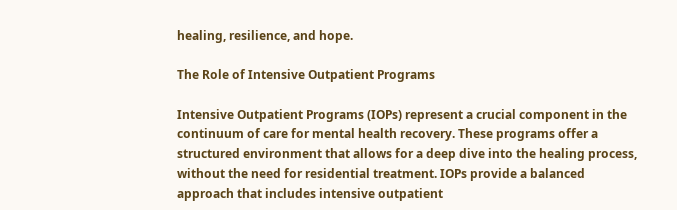healing, resilience, and hope.

The Role of Intensive Outpatient Programs

Intensive Outpatient Programs (IOPs) represent a crucial component in the continuum of care for mental health recovery. These programs offer a structured environment that allows for a deep dive into the healing process, without the need for residential treatment. IOPs provide a balanced approach that includes intensive outpatient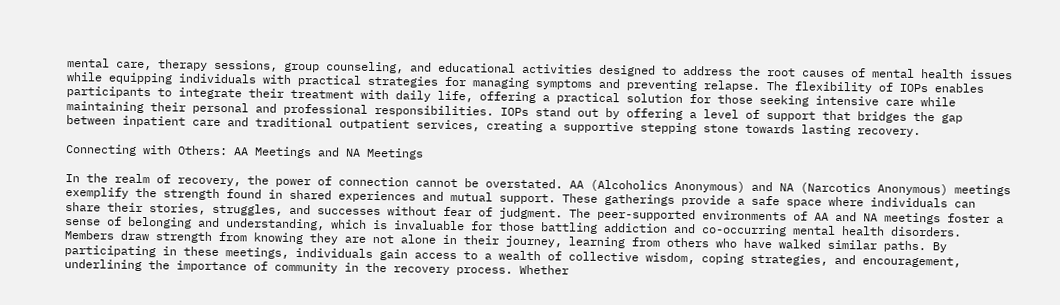mental care, therapy sessions, group counseling, and educational activities designed to address the root causes of mental health issues while equipping individuals with practical strategies for managing symptoms and preventing relapse. The flexibility of IOPs enables participants to integrate their treatment with daily life, offering a practical solution for those seeking intensive care while maintaining their personal and professional responsibilities. IOPs stand out by offering a level of support that bridges the gap between inpatient care and traditional outpatient services, creating a supportive stepping stone towards lasting recovery.

Connecting with Others: AA Meetings and NA Meetings

In the realm of recovery, the power of connection cannot be overstated. AA (Alcoholics Anonymous) and NA (Narcotics Anonymous) meetings exemplify the strength found in shared experiences and mutual support. These gatherings provide a safe space where individuals can share their stories, struggles, and successes without fear of judgment. The peer-supported environments of AA and NA meetings foster a sense of belonging and understanding, which is invaluable for those battling addiction and co-occurring mental health disorders. Members draw strength from knowing they are not alone in their journey, learning from others who have walked similar paths. By participating in these meetings, individuals gain access to a wealth of collective wisdom, coping strategies, and encouragement, underlining the importance of community in the recovery process. Whether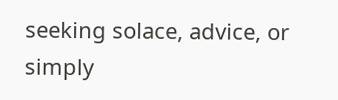seeking solace, advice, or simply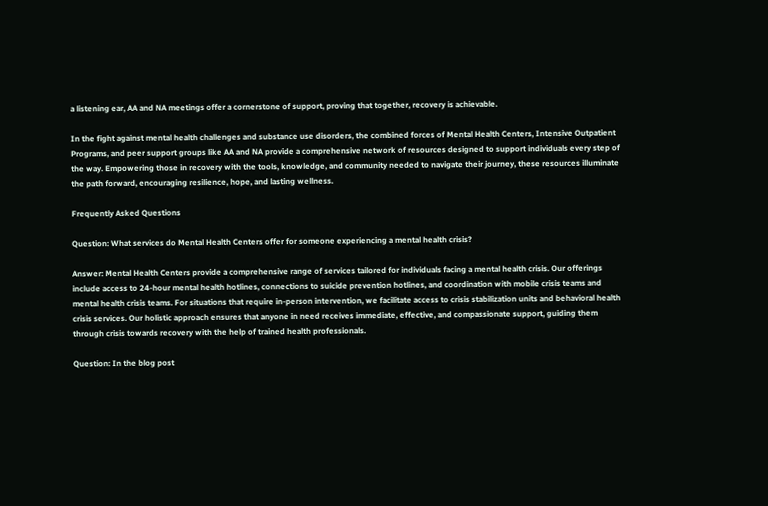a listening ear, AA and NA meetings offer a cornerstone of support, proving that together, recovery is achievable.

In the fight against mental health challenges and substance use disorders, the combined forces of Mental Health Centers, Intensive Outpatient Programs, and peer support groups like AA and NA provide a comprehensive network of resources designed to support individuals every step of the way. Empowering those in recovery with the tools, knowledge, and community needed to navigate their journey, these resources illuminate the path forward, encouraging resilience, hope, and lasting wellness.

Frequently Asked Questions

Question: What services do Mental Health Centers offer for someone experiencing a mental health crisis?

Answer: Mental Health Centers provide a comprehensive range of services tailored for individuals facing a mental health crisis. Our offerings include access to 24-hour mental health hotlines, connections to suicide prevention hotlines, and coordination with mobile crisis teams and mental health crisis teams. For situations that require in-person intervention, we facilitate access to crisis stabilization units and behavioral health crisis services. Our holistic approach ensures that anyone in need receives immediate, effective, and compassionate support, guiding them through crisis towards recovery with the help of trained health professionals.

Question: In the blog post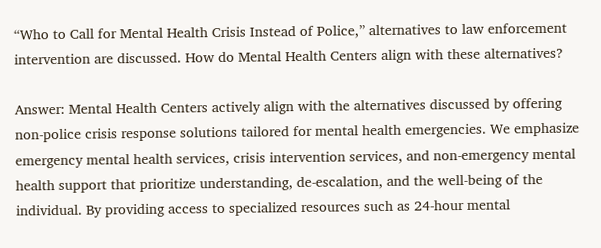“Who to Call for Mental Health Crisis Instead of Police,” alternatives to law enforcement intervention are discussed. How do Mental Health Centers align with these alternatives?

Answer: Mental Health Centers actively align with the alternatives discussed by offering non-police crisis response solutions tailored for mental health emergencies. We emphasize emergency mental health services, crisis intervention services, and non-emergency mental health support that prioritize understanding, de-escalation, and the well-being of the individual. By providing access to specialized resources such as 24-hour mental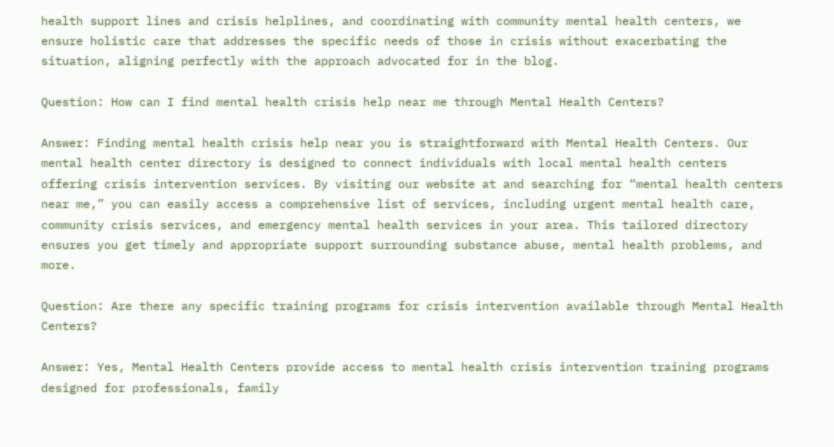health support lines and crisis helplines, and coordinating with community mental health centers, we ensure holistic care that addresses the specific needs of those in crisis without exacerbating the situation, aligning perfectly with the approach advocated for in the blog.

Question: How can I find mental health crisis help near me through Mental Health Centers?

Answer: Finding mental health crisis help near you is straightforward with Mental Health Centers. Our mental health center directory is designed to connect individuals with local mental health centers offering crisis intervention services. By visiting our website at and searching for “mental health centers near me,” you can easily access a comprehensive list of services, including urgent mental health care, community crisis services, and emergency mental health services in your area. This tailored directory ensures you get timely and appropriate support surrounding substance abuse, mental health problems, and more.

Question: Are there any specific training programs for crisis intervention available through Mental Health Centers?

Answer: Yes, Mental Health Centers provide access to mental health crisis intervention training programs designed for professionals, family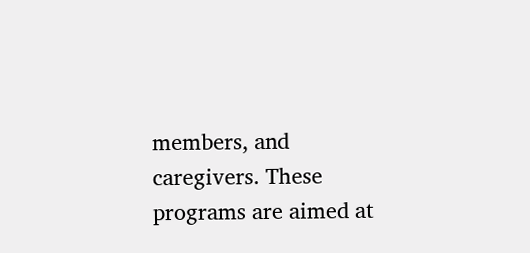members, and caregivers. These programs are aimed at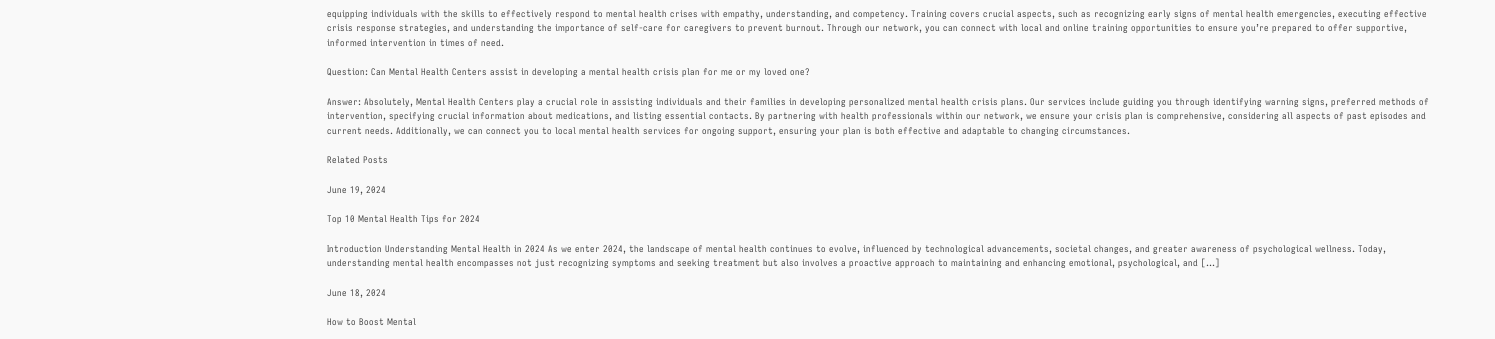equipping individuals with the skills to effectively respond to mental health crises with empathy, understanding, and competency. Training covers crucial aspects, such as recognizing early signs of mental health emergencies, executing effective crisis response strategies, and understanding the importance of self-care for caregivers to prevent burnout. Through our network, you can connect with local and online training opportunities to ensure you’re prepared to offer supportive, informed intervention in times of need.

Question: Can Mental Health Centers assist in developing a mental health crisis plan for me or my loved one?

Answer: Absolutely, Mental Health Centers play a crucial role in assisting individuals and their families in developing personalized mental health crisis plans. Our services include guiding you through identifying warning signs, preferred methods of intervention, specifying crucial information about medications, and listing essential contacts. By partnering with health professionals within our network, we ensure your crisis plan is comprehensive, considering all aspects of past episodes and current needs. Additionally, we can connect you to local mental health services for ongoing support, ensuring your plan is both effective and adaptable to changing circumstances.

Related Posts

June 19, 2024

Top 10 Mental Health Tips for 2024

Introduction Understanding Mental Health in 2024 As we enter 2024, the landscape of mental health continues to evolve, influenced by technological advancements, societal changes, and greater awareness of psychological wellness. Today, understanding mental health encompasses not just recognizing symptoms and seeking treatment but also involves a proactive approach to maintaining and enhancing emotional, psychological, and […]

June 18, 2024

How to Boost Mental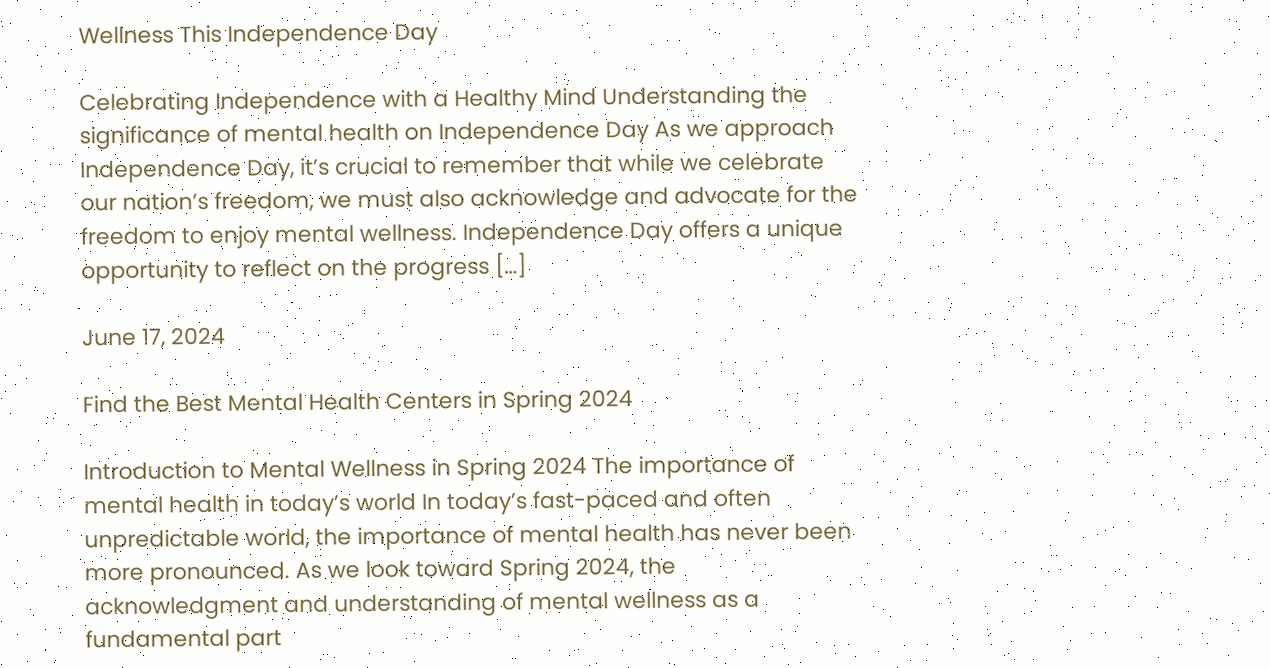Wellness This Independence Day

Celebrating Independence with a Healthy Mind Understanding the significance of mental health on Independence Day As we approach Independence Day, it’s crucial to remember that while we celebrate our nation’s freedom, we must also acknowledge and advocate for the freedom to enjoy mental wellness. Independence Day offers a unique opportunity to reflect on the progress […]

June 17, 2024

Find the Best Mental Health Centers in Spring 2024

Introduction to Mental Wellness in Spring 2024 The importance of mental health in today’s world In today’s fast-paced and often unpredictable world, the importance of mental health has never been more pronounced. As we look toward Spring 2024, the acknowledgment and understanding of mental wellness as a fundamental part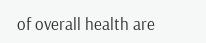of overall health are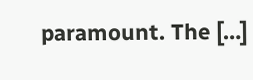paramount. The […]